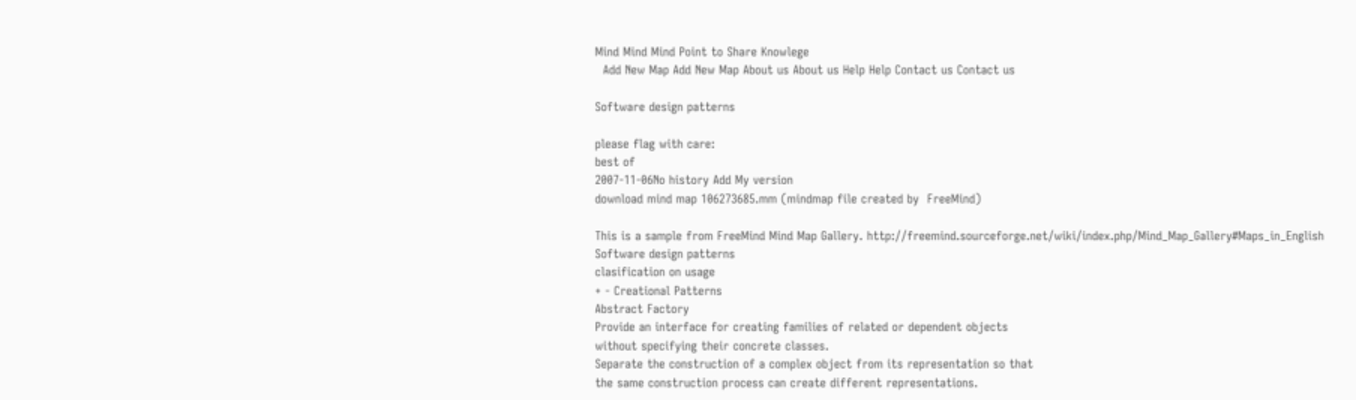Mind Mind Mind Point to Share Knowlege
  Add New Map Add New Map About us About us Help Help Contact us Contact us

Software design patterns

please flag with care:
best of
2007-11-06No history Add My version
download mind map 106273685.mm (mindmap file created by  FreeMind)

This is a sample from FreeMind Mind Map Gallery. http://freemind.sourceforge.net/wiki/index.php/Mind_Map_Gallery#Maps_in_English
Software design patterns
clasification on usage
+ - Creational Patterns
Abstract Factory
Provide an interface for creating families of related or dependent objects
without specifying their concrete classes.
Separate the construction of a complex object from its representation so that
the same construction process can create different representations.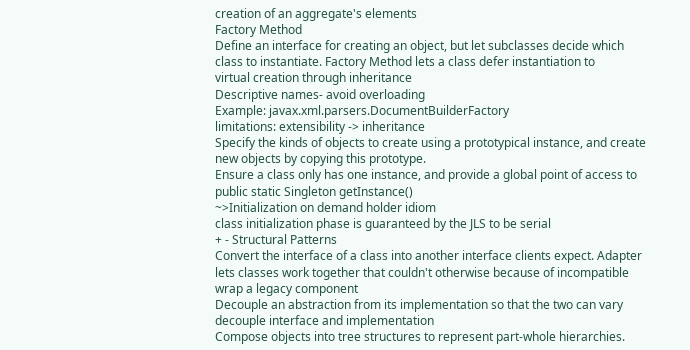creation of an aggregate's elements
Factory Method
Define an interface for creating an object, but let subclasses decide which
class to instantiate. Factory Method lets a class defer instantiation to
virtual creation through inheritance
Descriptive names- avoid overloading
Example: javax.xml.parsers.DocumentBuilderFactory
limitations: extensibility -> inheritance
Specify the kinds of objects to create using a prototypical instance, and create
new objects by copying this prototype.
Ensure a class only has one instance, and provide a global point of access to
public static Singleton getInstance()
~>Initialization on demand holder idiom
class initialization phase is guaranteed by the JLS to be serial
+ - Structural Patterns
Convert the interface of a class into another interface clients expect. Adapter
lets classes work together that couldn't otherwise because of incompatible
wrap a legacy component
Decouple an abstraction from its implementation so that the two can vary
decouple interface and implementation
Compose objects into tree structures to represent part-whole hierarchies.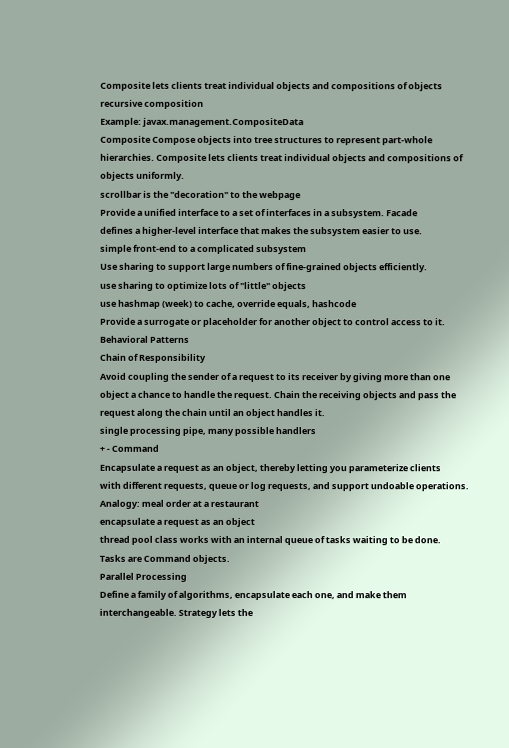Composite lets clients treat individual objects and compositions of objects
recursive composition
Example: javax.management.CompositeData
Composite Compose objects into tree structures to represent part-whole
hierarchies. Composite lets clients treat individual objects and compositions of
objects uniformly.
scrollbar is the "decoration" to the webpage
Provide a unified interface to a set of interfaces in a subsystem. Facade
defines a higher-level interface that makes the subsystem easier to use.
simple front-end to a complicated subsystem
Use sharing to support large numbers of fine-grained objects efficiently.
use sharing to optimize lots of "little" objects
use hashmap (week) to cache, override equals, hashcode
Provide a surrogate or placeholder for another object to control access to it.
Behavioral Patterns
Chain of Responsibility
Avoid coupling the sender of a request to its receiver by giving more than one
object a chance to handle the request. Chain the receiving objects and pass the
request along the chain until an object handles it.
single processing pipe, many possible handlers
+ - Command
Encapsulate a request as an object, thereby letting you parameterize clients
with different requests, queue or log requests, and support undoable operations.
Analogy: meal order at a restaurant
encapsulate a request as an object
thread pool class works with an internal queue of tasks waiting to be done.
Tasks are Command objects.
Parallel Processing
Define a family of algorithms, encapsulate each one, and make them
interchangeable. Strategy lets the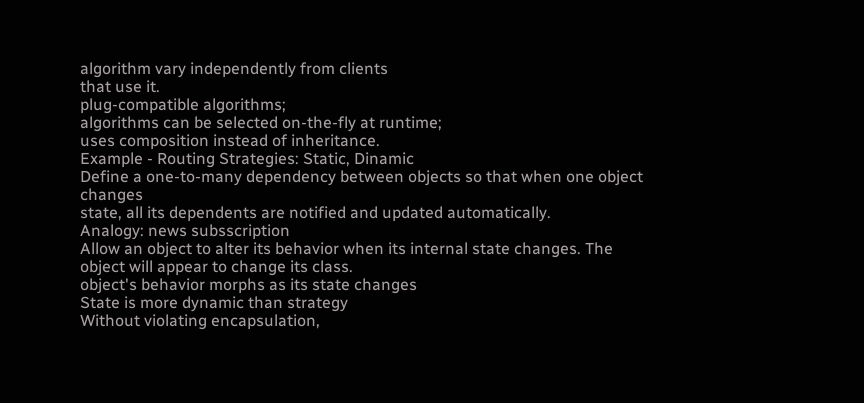algorithm vary independently from clients
that use it.
plug-compatible algorithms;
algorithms can be selected on-the-fly at runtime;
uses composition instead of inheritance.
Example - Routing Strategies: Static, Dinamic
Define a one-to-many dependency between objects so that when one object changes
state, all its dependents are notified and updated automatically.
Analogy: news subsscription
Allow an object to alter its behavior when its internal state changes. The
object will appear to change its class.
object's behavior morphs as its state changes
State is more dynamic than strategy
Without violating encapsulation,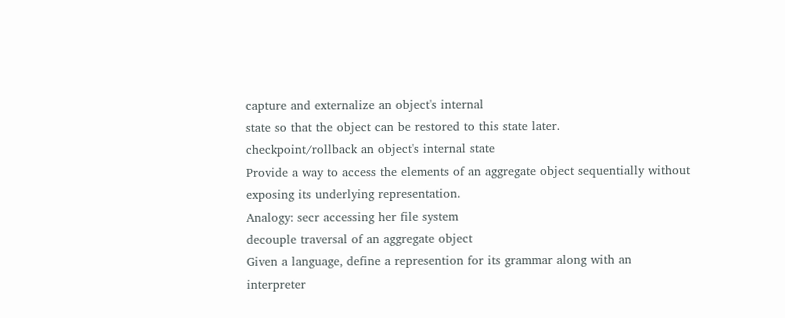capture and externalize an object's internal
state so that the object can be restored to this state later.
checkpoint/rollback an object's internal state
Provide a way to access the elements of an aggregate object sequentially without
exposing its underlying representation.
Analogy: secr accessing her file system
decouple traversal of an aggregate object
Given a language, define a represention for its grammar along with an
interpreter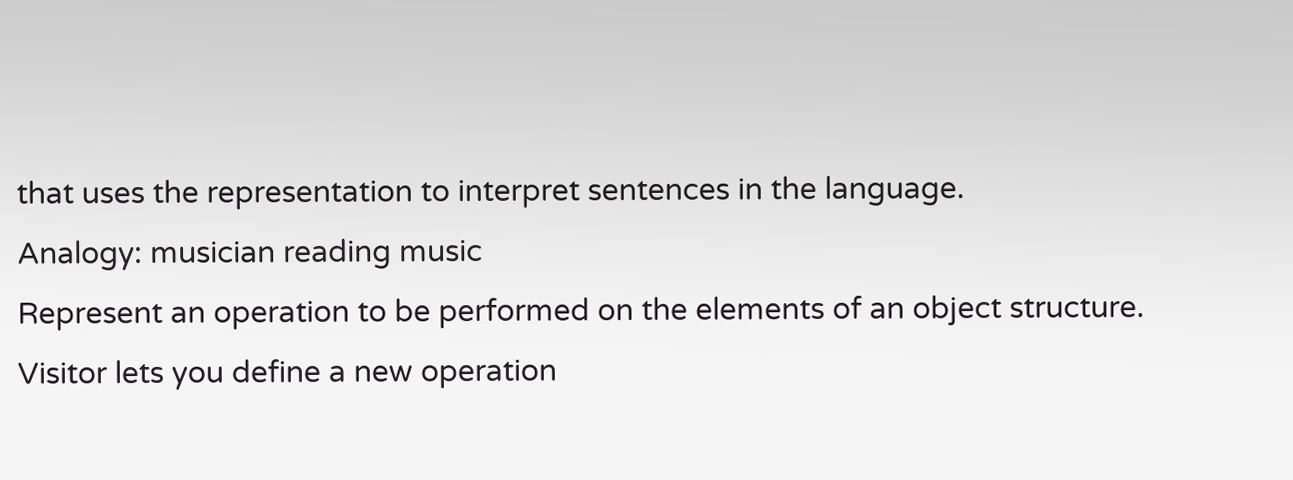that uses the representation to interpret sentences in the language.
Analogy: musician reading music
Represent an operation to be performed on the elements of an object structure.
Visitor lets you define a new operation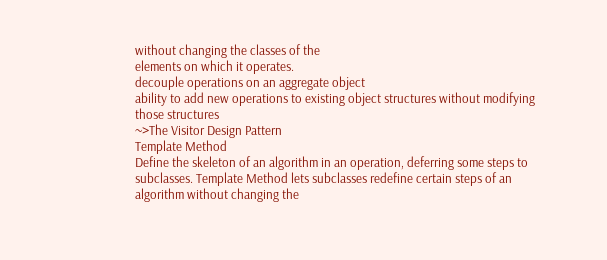without changing the classes of the
elements on which it operates.
decouple operations on an aggregate object
ability to add new operations to existing object structures without modifying
those structures
~>The Visitor Design Pattern
Template Method
Define the skeleton of an algorithm in an operation, deferring some steps to
subclasses. Template Method lets subclasses redefine certain steps of an
algorithm without changing the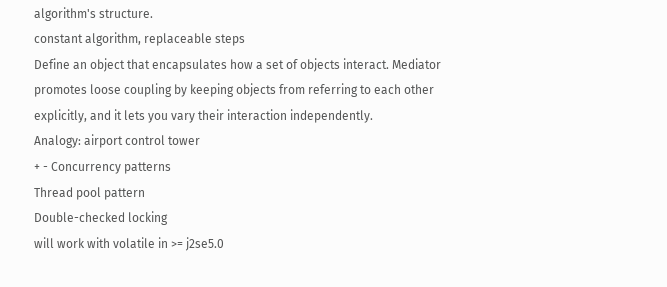algorithm's structure.
constant algorithm, replaceable steps
Define an object that encapsulates how a set of objects interact. Mediator
promotes loose coupling by keeping objects from referring to each other
explicitly, and it lets you vary their interaction independently.
Analogy: airport control tower
+ - Concurrency patterns
Thread pool pattern
Double-checked locking
will work with volatile in >= j2se5.0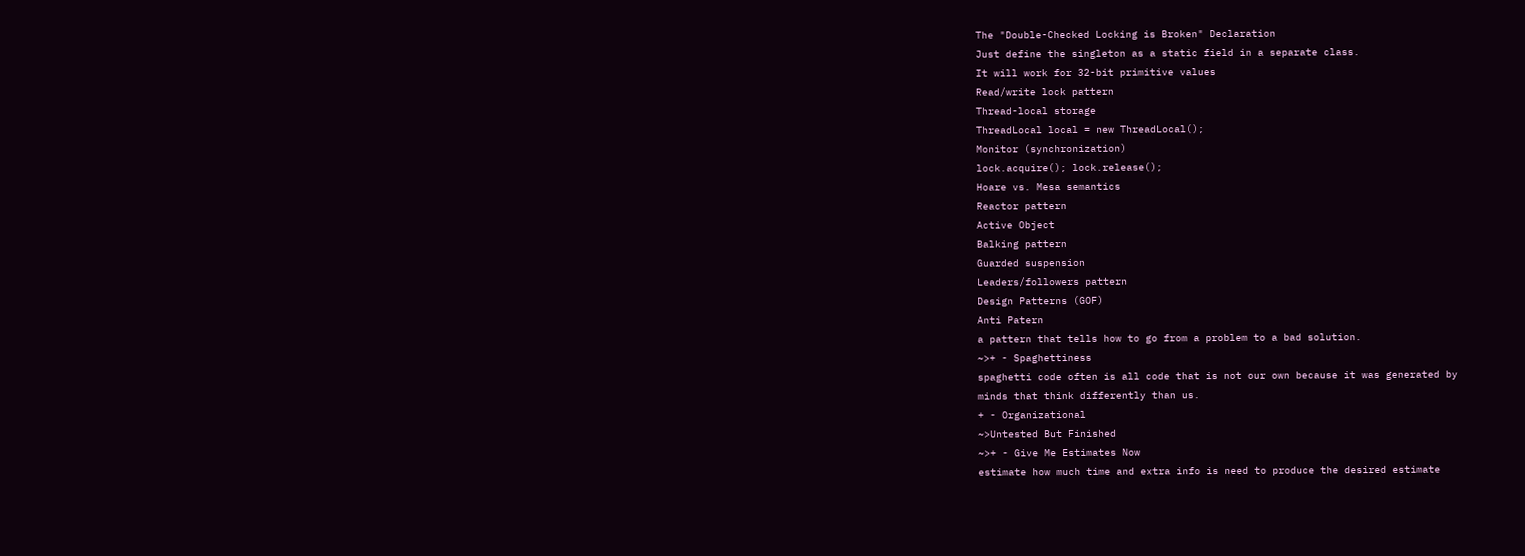The "Double-Checked Locking is Broken" Declaration
Just define the singleton as a static field in a separate class.
It will work for 32-bit primitive values
Read/write lock pattern
Thread-local storage
ThreadLocal local = new ThreadLocal();
Monitor (synchronization)
lock.acquire(); lock.release();
Hoare vs. Mesa semantics
Reactor pattern
Active Object
Balking pattern
Guarded suspension
Leaders/followers pattern
Design Patterns (GOF)
Anti Patern
a pattern that tells how to go from a problem to a bad solution.
~>+ - Spaghettiness
spaghetti code often is all code that is not our own because it was generated by
minds that think differently than us.
+ - Organizational
~>Untested But Finished
~>+ - Give Me Estimates Now
estimate how much time and extra info is need to produce the desired estimate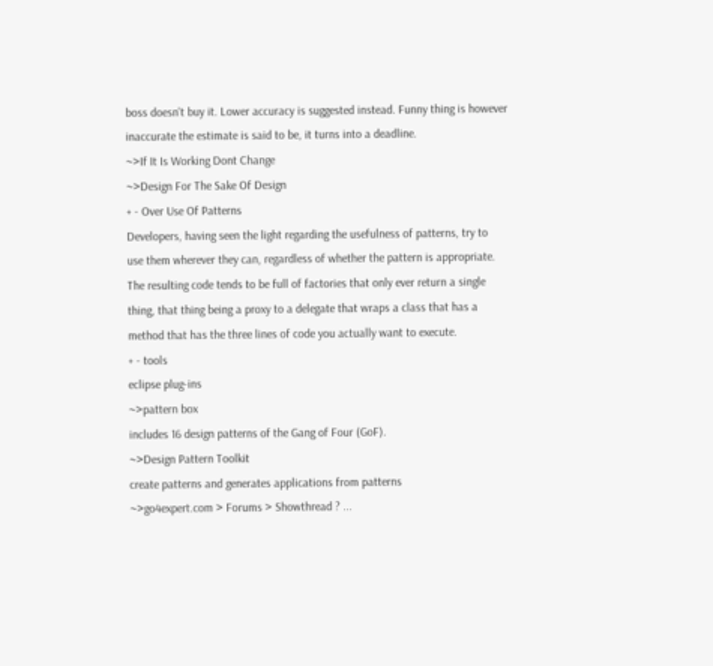boss doesn't buy it. Lower accuracy is suggested instead. Funny thing is however
inaccurate the estimate is said to be, it turns into a deadline.
~>If It Is Working Dont Change
~>Design For The Sake Of Design
+ - Over Use Of Patterns
Developers, having seen the light regarding the usefulness of patterns, try to
use them wherever they can, regardless of whether the pattern is appropriate.
The resulting code tends to be full of factories that only ever return a single
thing, that thing being a proxy to a delegate that wraps a class that has a
method that has the three lines of code you actually want to execute.
+ - tools
eclipse plug-ins
~>pattern box
includes 16 design patterns of the Gang of Four (GoF).
~>Design Pattern Toolkit
create patterns and generates applications from patterns
~>go4expert.com > Forums > Showthread ? ...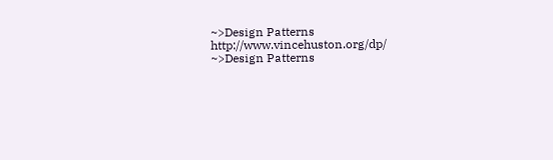~>Design Patterns http://www.vincehuston.org/dp/
~>Design Patterns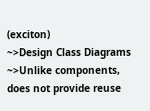(exciton)
~>Design Class Diagrams
~>Unlike components, does not provide reuse